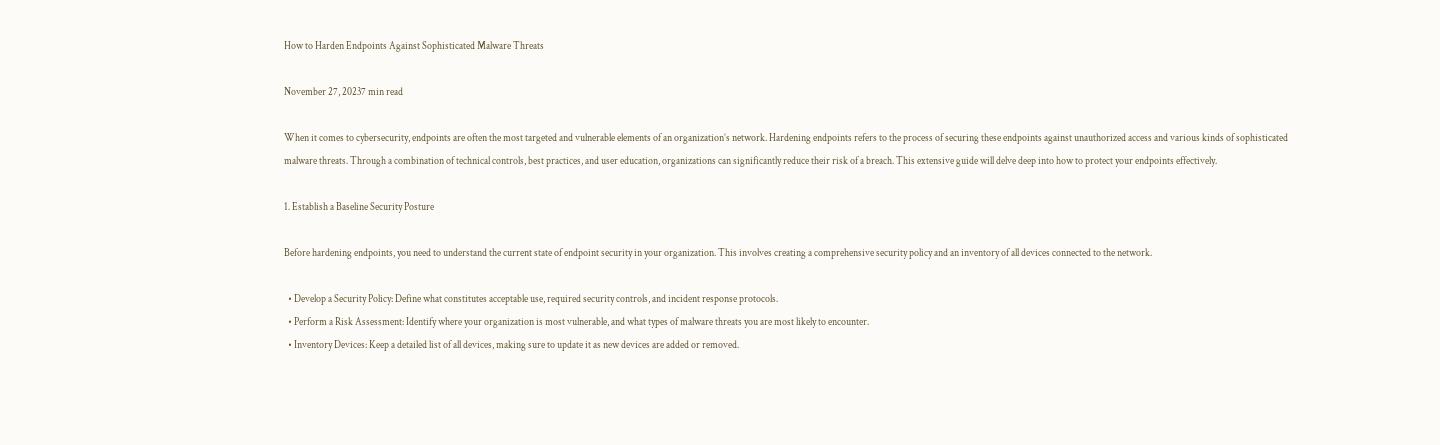How to Harden Endpoints Against Sophisticated Malware Threats

November 27, 20237 min read

When it comes to cybersecurity, endpoints are often the most targeted and vulnerable elements of an organization’s network. Hardening endpoints refers to the process of securing these endpoints against unauthorized access and various kinds of sophisticated malware threats. Through a combination of technical controls, best practices, and user education, organizations can significantly reduce their risk of a breach. This extensive guide will delve deep into how to protect your endpoints effectively.

1. Establish a Baseline Security Posture

Before hardening endpoints, you need to understand the current state of endpoint security in your organization. This involves creating a comprehensive security policy and an inventory of all devices connected to the network.

  • Develop a Security Policy: Define what constitutes acceptable use, required security controls, and incident response protocols.
  • Perform a Risk Assessment: Identify where your organization is most vulnerable, and what types of malware threats you are most likely to encounter.
  • Inventory Devices: Keep a detailed list of all devices, making sure to update it as new devices are added or removed.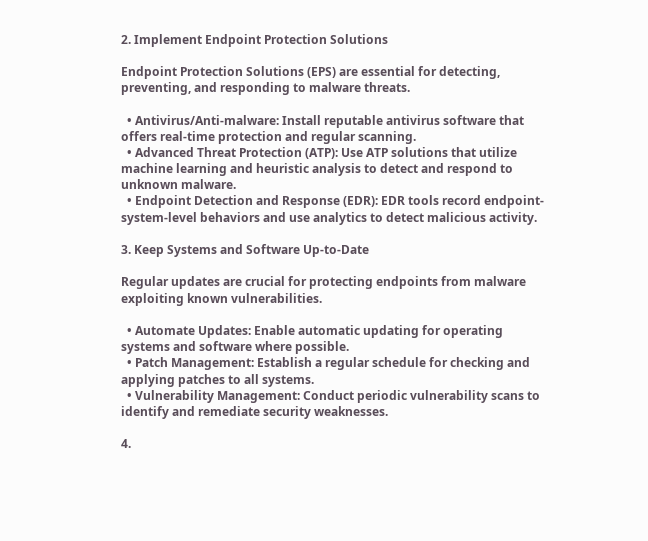2. Implement Endpoint Protection Solutions

Endpoint Protection Solutions (EPS) are essential for detecting, preventing, and responding to malware threats.

  • Antivirus/Anti-malware: Install reputable antivirus software that offers real-time protection and regular scanning.
  • Advanced Threat Protection (ATP): Use ATP solutions that utilize machine learning and heuristic analysis to detect and respond to unknown malware.
  • Endpoint Detection and Response (EDR): EDR tools record endpoint-system-level behaviors and use analytics to detect malicious activity.

3. Keep Systems and Software Up-to-Date

Regular updates are crucial for protecting endpoints from malware exploiting known vulnerabilities.

  • Automate Updates: Enable automatic updating for operating systems and software where possible.
  • Patch Management: Establish a regular schedule for checking and applying patches to all systems.
  • Vulnerability Management: Conduct periodic vulnerability scans to identify and remediate security weaknesses.

4.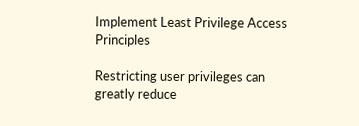Implement Least Privilege Access Principles

Restricting user privileges can greatly reduce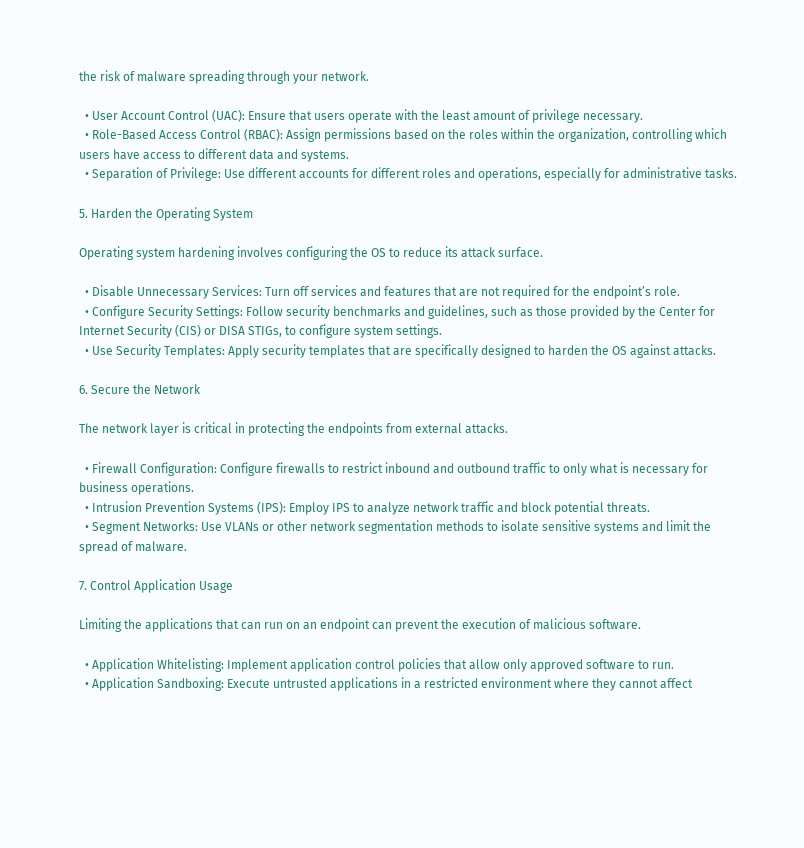the risk of malware spreading through your network.

  • User Account Control (UAC): Ensure that users operate with the least amount of privilege necessary.
  • Role-Based Access Control (RBAC): Assign permissions based on the roles within the organization, controlling which users have access to different data and systems.
  • Separation of Privilege: Use different accounts for different roles and operations, especially for administrative tasks.

5. Harden the Operating System

Operating system hardening involves configuring the OS to reduce its attack surface.

  • Disable Unnecessary Services: Turn off services and features that are not required for the endpoint’s role.
  • Configure Security Settings: Follow security benchmarks and guidelines, such as those provided by the Center for Internet Security (CIS) or DISA STIGs, to configure system settings.
  • Use Security Templates: Apply security templates that are specifically designed to harden the OS against attacks.

6. Secure the Network

The network layer is critical in protecting the endpoints from external attacks.

  • Firewall Configuration: Configure firewalls to restrict inbound and outbound traffic to only what is necessary for business operations.
  • Intrusion Prevention Systems (IPS): Employ IPS to analyze network traffic and block potential threats.
  • Segment Networks: Use VLANs or other network segmentation methods to isolate sensitive systems and limit the spread of malware.

7. Control Application Usage

Limiting the applications that can run on an endpoint can prevent the execution of malicious software.

  • Application Whitelisting: Implement application control policies that allow only approved software to run.
  • Application Sandboxing: Execute untrusted applications in a restricted environment where they cannot affect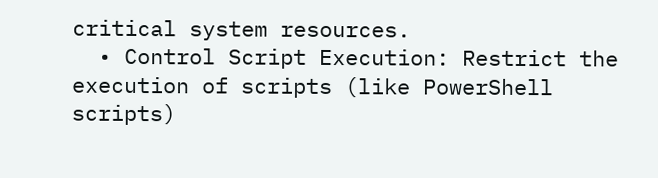critical system resources.
  • Control Script Execution: Restrict the execution of scripts (like PowerShell scripts)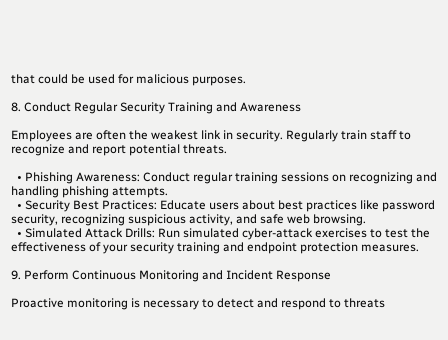that could be used for malicious purposes.

8. Conduct Regular Security Training and Awareness

Employees are often the weakest link in security. Regularly train staff to recognize and report potential threats.

  • Phishing Awareness: Conduct regular training sessions on recognizing and handling phishing attempts.
  • Security Best Practices: Educate users about best practices like password security, recognizing suspicious activity, and safe web browsing.
  • Simulated Attack Drills: Run simulated cyber-attack exercises to test the effectiveness of your security training and endpoint protection measures.

9. Perform Continuous Monitoring and Incident Response

Proactive monitoring is necessary to detect and respond to threats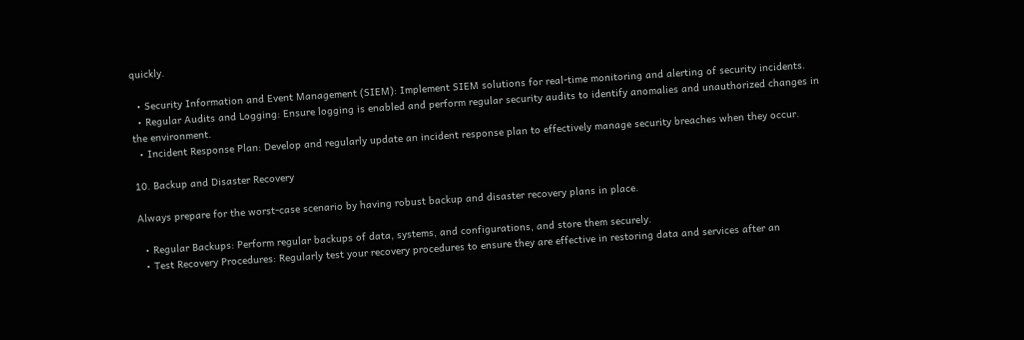quickly.

  • Security Information and Event Management (SIEM): Implement SIEM solutions for real-time monitoring and alerting of security incidents.
  • Regular Audits and Logging: Ensure logging is enabled and perform regular security audits to identify anomalies and unauthorized changes in the environment.
  • Incident Response Plan: Develop and regularly update an incident response plan to effectively manage security breaches when they occur.

10. Backup and Disaster Recovery

Always prepare for the worst-case scenario by having robust backup and disaster recovery plans in place.

  • Regular Backups: Perform regular backups of data, systems, and configurations, and store them securely.
  • Test Recovery Procedures: Regularly test your recovery procedures to ensure they are effective in restoring data and services after an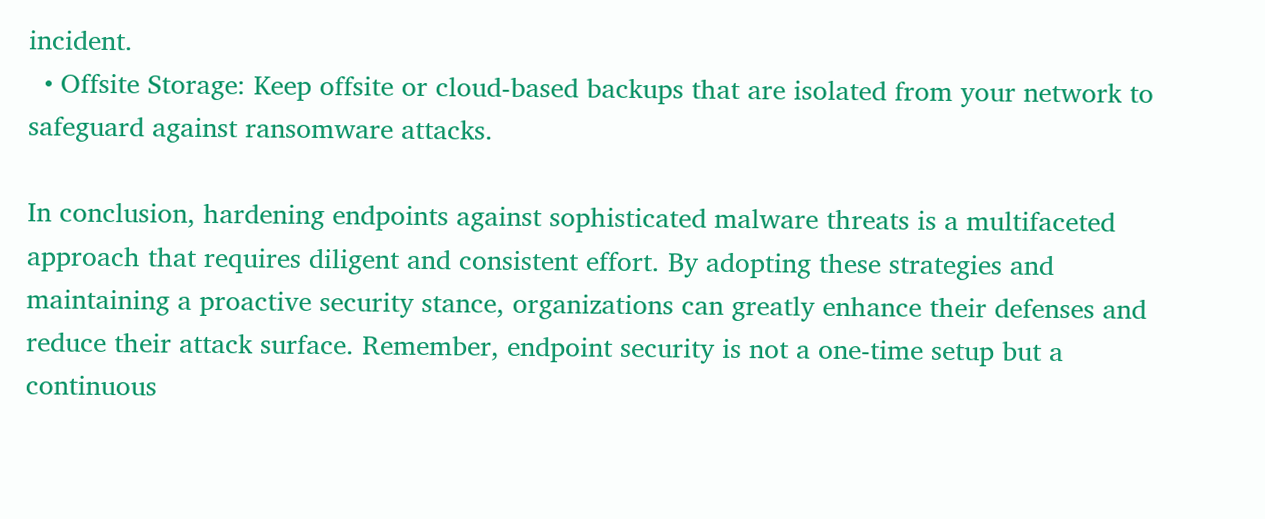incident.
  • Offsite Storage: Keep offsite or cloud-based backups that are isolated from your network to safeguard against ransomware attacks.

In conclusion, hardening endpoints against sophisticated malware threats is a multifaceted approach that requires diligent and consistent effort. By adopting these strategies and maintaining a proactive security stance, organizations can greatly enhance their defenses and reduce their attack surface. Remember, endpoint security is not a one-time setup but a continuous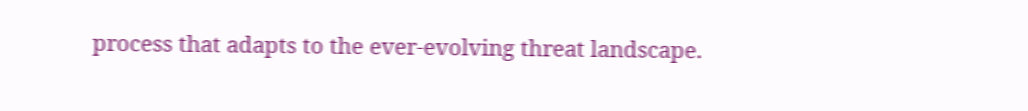process that adapts to the ever-evolving threat landscape.